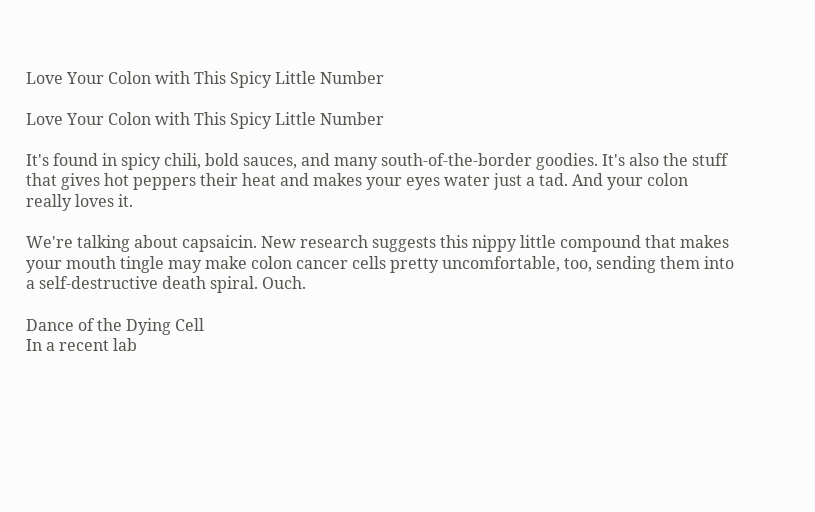Love Your Colon with This Spicy Little Number

Love Your Colon with This Spicy Little Number

It's found in spicy chili, bold sauces, and many south-of-the-border goodies. It's also the stuff that gives hot peppers their heat and makes your eyes water just a tad. And your colon really loves it.

We're talking about capsaicin. New research suggests this nippy little compound that makes your mouth tingle may make colon cancer cells pretty uncomfortable, too, sending them into a self-destructive death spiral. Ouch.

Dance of the Dying Cell
In a recent lab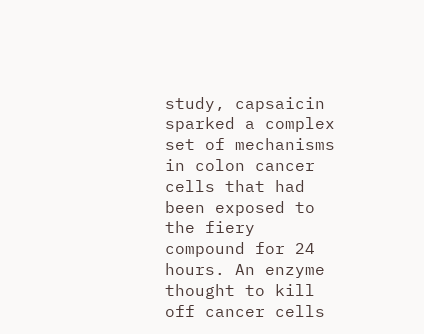study, capsaicin sparked a complex set of mechanisms in colon cancer cells that had been exposed to the fiery compound for 24 hours. An enzyme thought to kill off cancer cells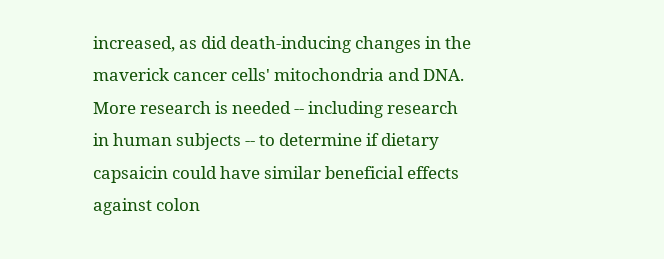increased, as did death-inducing changes in the maverick cancer cells' mitochondria and DNA. More research is needed -- including research in human subjects -- to determine if dietary capsaicin could have similar beneficial effects against colon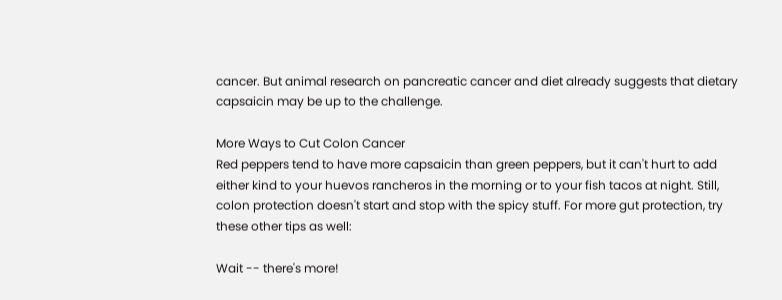cancer. But animal research on pancreatic cancer and diet already suggests that dietary capsaicin may be up to the challenge.

More Ways to Cut Colon Cancer
Red peppers tend to have more capsaicin than green peppers, but it can't hurt to add either kind to your huevos rancheros in the morning or to your fish tacos at night. Still, colon protection doesn't start and stop with the spicy stuff. For more gut protection, try these other tips as well:

Wait -- there's more!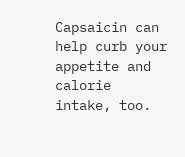Capsaicin can help curb your appetite and calorie intake, too.